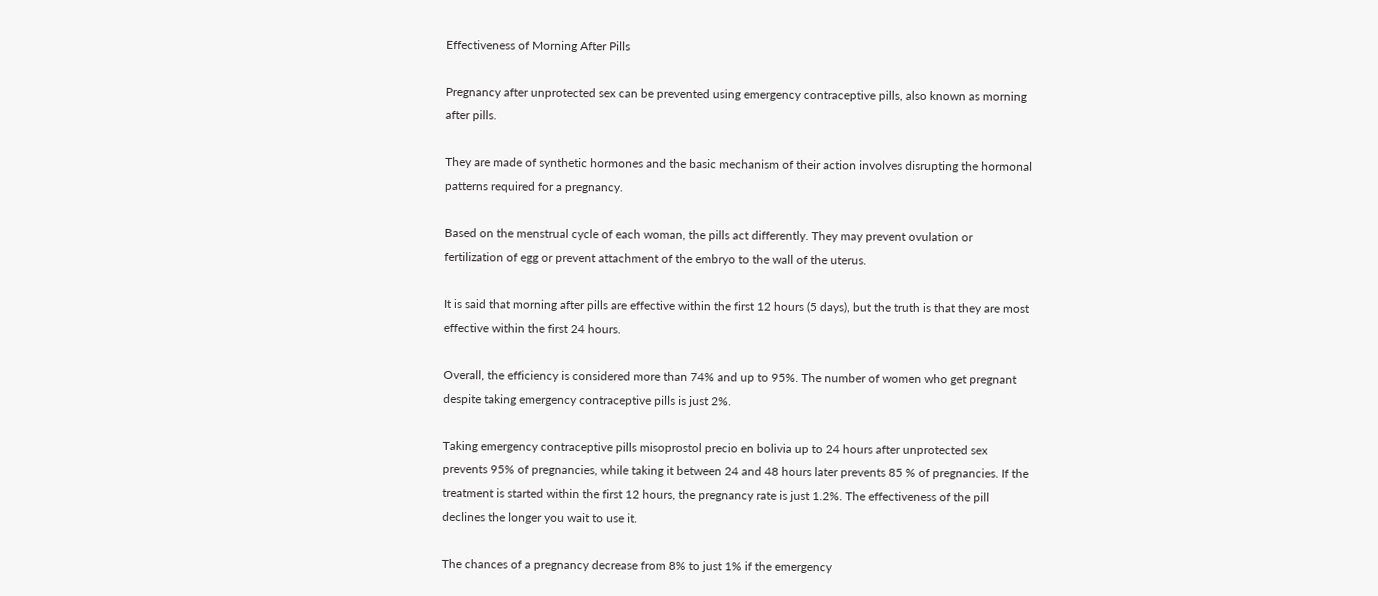Effectiveness of Morning After Pills

Pregnancy after unprotected sex can be prevented using emergency contraceptive pills, also known as morning after pills.

They are made of synthetic hormones and the basic mechanism of their action involves disrupting the hormonal patterns required for a pregnancy.

Based on the menstrual cycle of each woman, the pills act differently. They may prevent ovulation or fertilization of egg or prevent attachment of the embryo to the wall of the uterus.

It is said that morning after pills are effective within the first 12 hours (5 days), but the truth is that they are most effective within the first 24 hours.

Overall, the efficiency is considered more than 74% and up to 95%. The number of women who get pregnant despite taking emergency contraceptive pills is just 2%.

Taking emergency contraceptive pills misoprostol precio en bolivia up to 24 hours after unprotected sex prevents 95% of pregnancies, while taking it between 24 and 48 hours later prevents 85 % of pregnancies. If the treatment is started within the first 12 hours, the pregnancy rate is just 1.2%. The effectiveness of the pill declines the longer you wait to use it.

The chances of a pregnancy decrease from 8% to just 1% if the emergency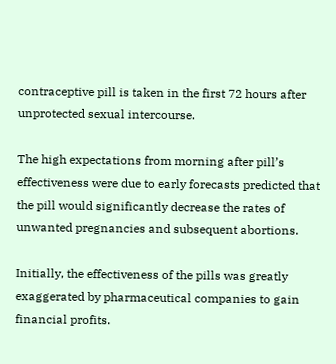contraceptive pill is taken in the first 72 hours after unprotected sexual intercourse.

The high expectations from morning after pill’s effectiveness were due to early forecasts predicted that the pill would significantly decrease the rates of unwanted pregnancies and subsequent abortions.

Initially, the effectiveness of the pills was greatly exaggerated by pharmaceutical companies to gain financial profits.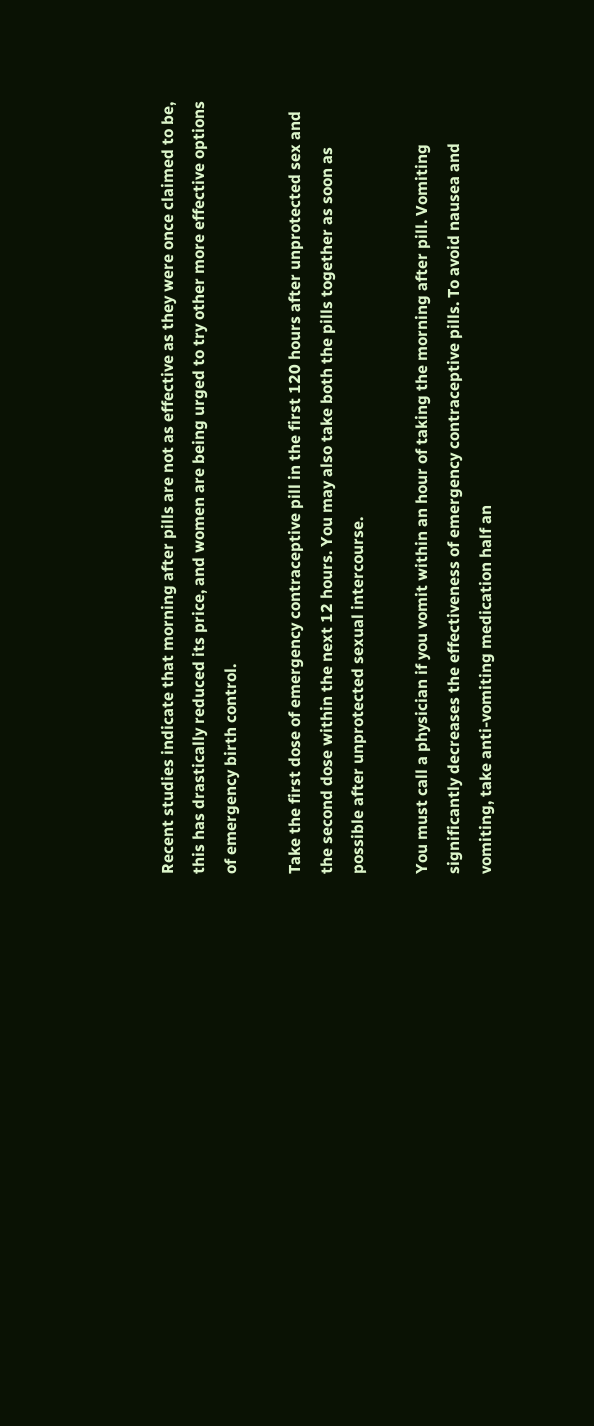Recent studies indicate that morning after pills are not as effective as they were once claimed to be, this has drastically reduced its price, and women are being urged to try other more effective options of emergency birth control.

Take the first dose of emergency contraceptive pill in the first 120 hours after unprotected sex and the second dose within the next 12 hours. You may also take both the pills together as soon as possible after unprotected sexual intercourse.

You must call a physician if you vomit within an hour of taking the morning after pill. Vomiting significantly decreases the effectiveness of emergency contraceptive pills. To avoid nausea and vomiting, take anti-vomiting medication half an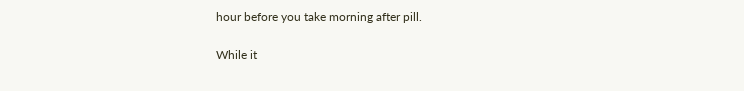hour before you take morning after pill.

While it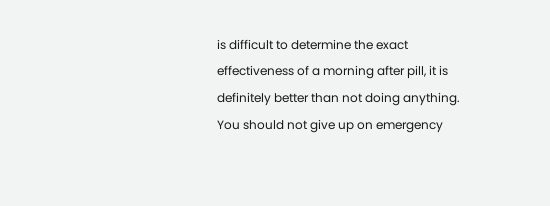is difficult to determine the exact effectiveness of a morning after pill, it is definitely better than not doing anything. You should not give up on emergency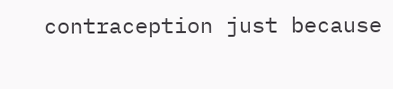contraception just because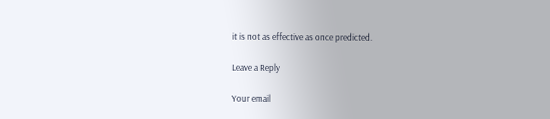it is not as effective as once predicted.

Leave a Reply

Your email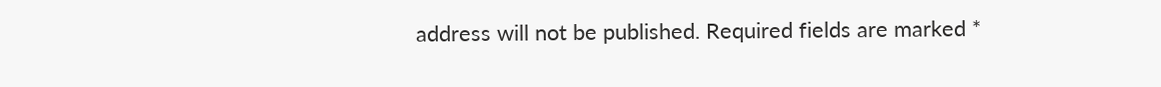address will not be published. Required fields are marked *